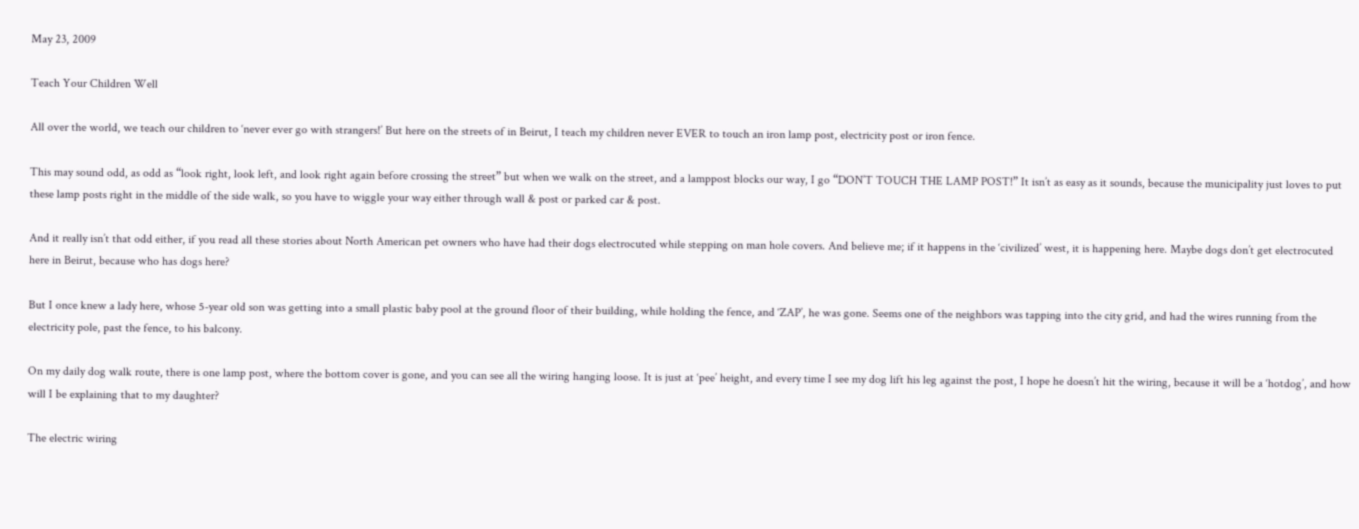May 23, 2009

Teach Your Children Well

All over the world, we teach our children to ‘never ever go with strangers!’ But here on the streets of in Beirut, I teach my children never EVER to touch an iron lamp post, electricity post or iron fence.

This may sound odd, as odd as “look right, look left, and look right again before crossing the street” but when we walk on the street, and a lamppost blocks our way, I go “DON’T TOUCH THE LAMP POST!” It isn’t as easy as it sounds, because the municipality just loves to put these lamp posts right in the middle of the side walk, so you have to wiggle your way either through wall & post or parked car & post.

And it really isn’t that odd either, if you read all these stories about North American pet owners who have had their dogs electrocuted while stepping on man hole covers. And believe me; if it happens in the ‘civilized’ west, it is happening here. Maybe dogs don’t get electrocuted here in Beirut, because who has dogs here?

But I once knew a lady here, whose 5-year old son was getting into a small plastic baby pool at the ground floor of their building, while holding the fence, and ‘ZAP’, he was gone. Seems one of the neighbors was tapping into the city grid, and had the wires running from the electricity pole, past the fence, to his balcony.

On my daily dog walk route, there is one lamp post, where the bottom cover is gone, and you can see all the wiring hanging loose. It is just at ‘pee’ height, and every time I see my dog lift his leg against the post, I hope he doesn’t hit the wiring, because it will be a ‘hotdog’, and how will I be explaining that to my daughter?

The electric wiring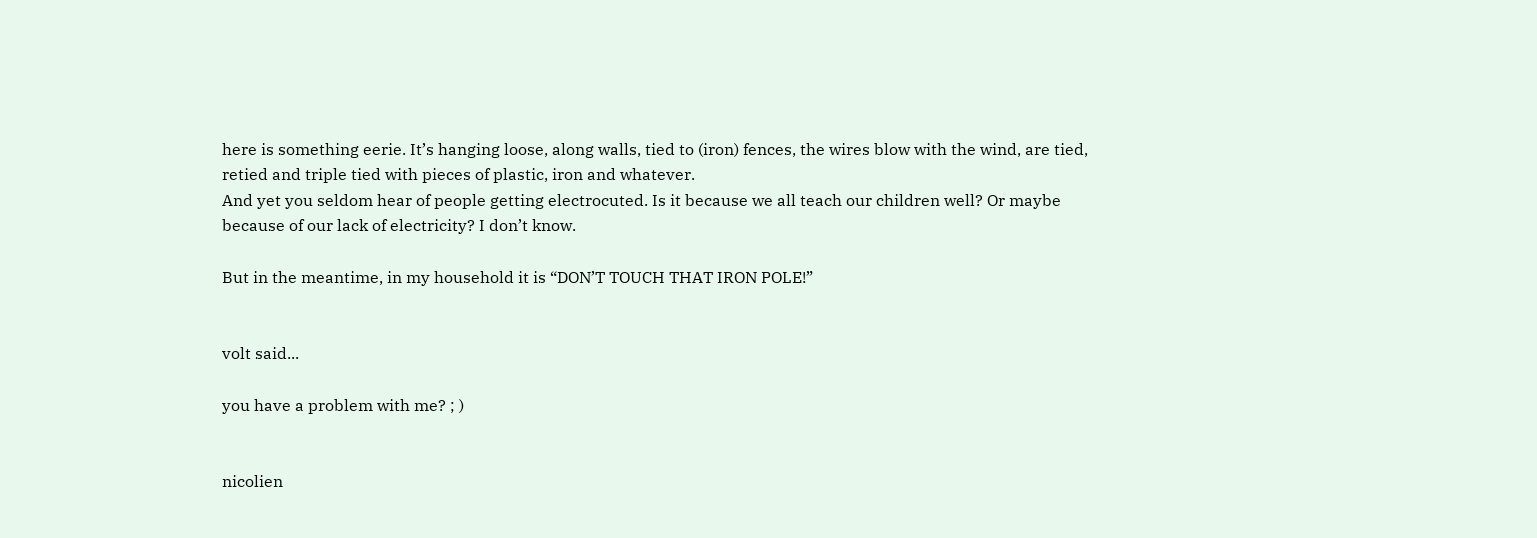here is something eerie. It’s hanging loose, along walls, tied to (iron) fences, the wires blow with the wind, are tied, retied and triple tied with pieces of plastic, iron and whatever.
And yet you seldom hear of people getting electrocuted. Is it because we all teach our children well? Or maybe because of our lack of electricity? I don’t know.

But in the meantime, in my household it is “DON’T TOUCH THAT IRON POLE!”


volt said...

you have a problem with me? ; )


nicolien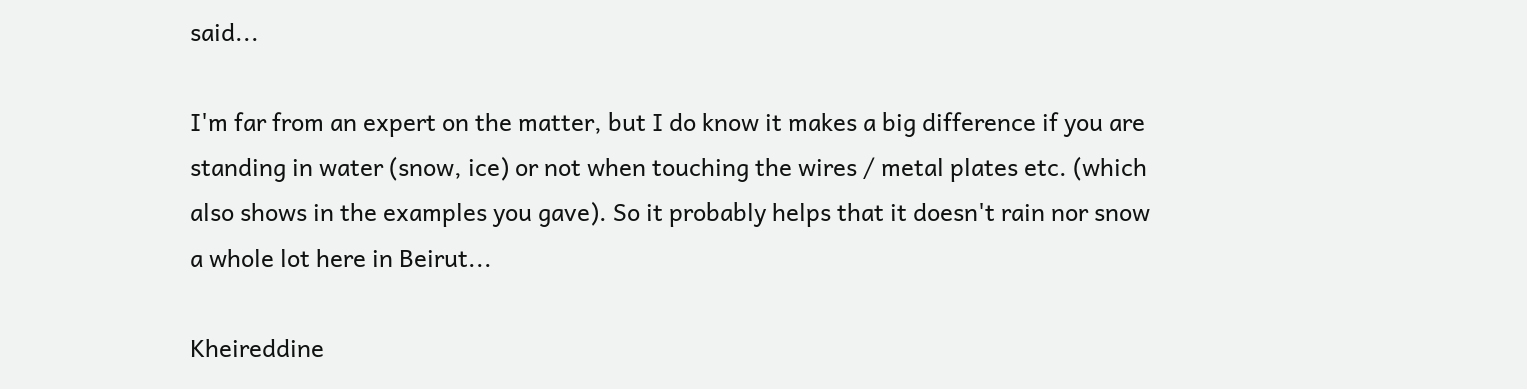said...

I'm far from an expert on the matter, but I do know it makes a big difference if you are standing in water (snow, ice) or not when touching the wires / metal plates etc. (which also shows in the examples you gave). So it probably helps that it doesn't rain nor snow a whole lot here in Beirut...

Kheireddine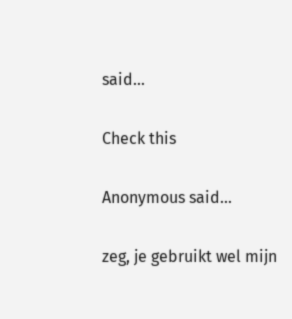said...

Check this

Anonymous said...

zeg, je gebruikt wel mijn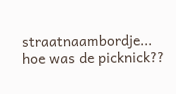straatnaambordje...
hoe was de picknick??